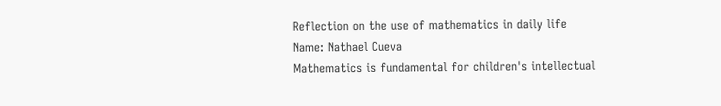Reflection on the use of mathematics in daily life
Name: Nathael Cueva
Mathematics is fundamental for children's intellectual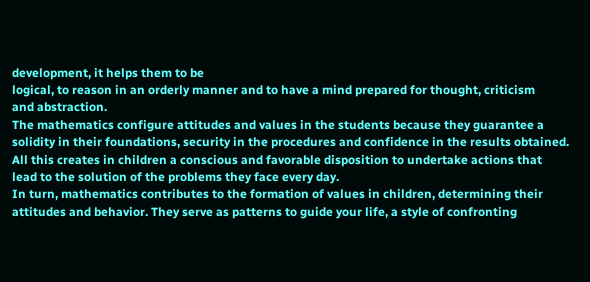development, it helps them to be
logical, to reason in an orderly manner and to have a mind prepared for thought, criticism
and abstraction.
The mathematics configure attitudes and values in the students because they guarantee a
solidity in their foundations, security in the procedures and confidence in the results obtained.
All this creates in children a conscious and favorable disposition to undertake actions that
lead to the solution of the problems they face every day.
In turn, mathematics contributes to the formation of values in children, determining their
attitudes and behavior. They serve as patterns to guide your life, a style of confronting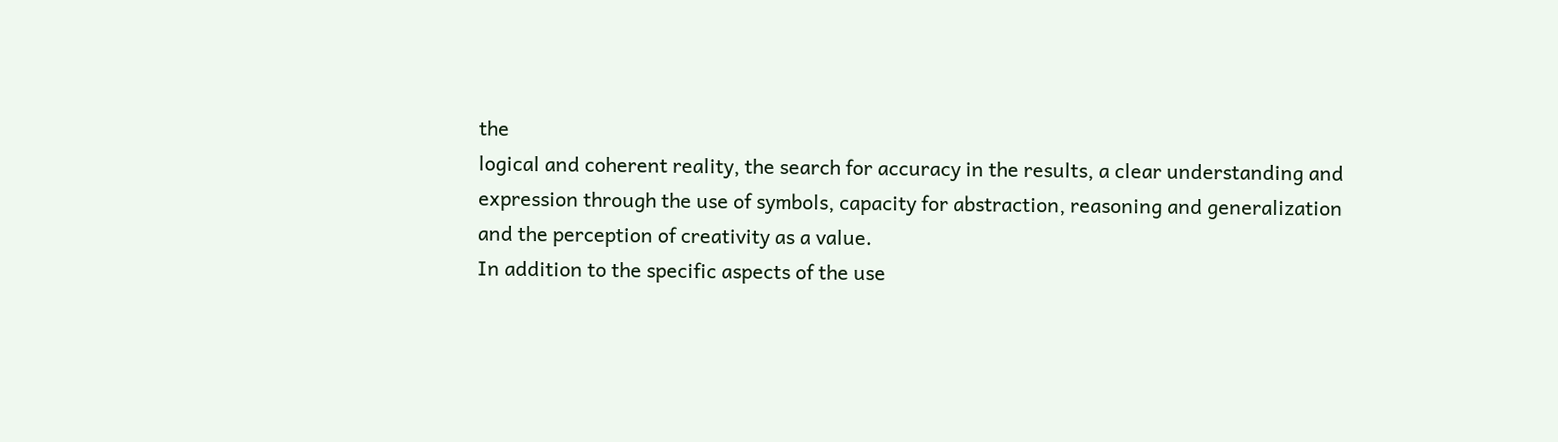the
logical and coherent reality, the search for accuracy in the results, a clear understanding and
expression through the use of symbols, capacity for abstraction, reasoning and generalization
and the perception of creativity as a value.
In addition to the specific aspects of the use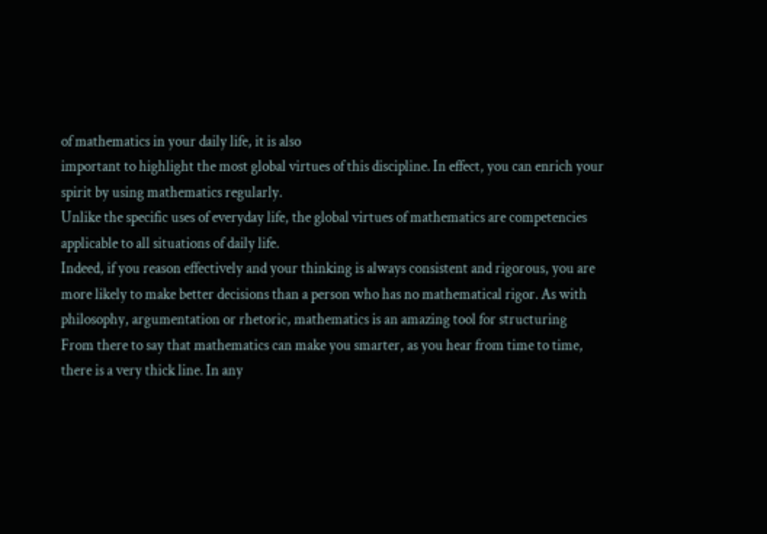of mathematics in your daily life, it is also
important to highlight the most global virtues of this discipline. In effect, you can enrich your
spirit by using mathematics regularly.
Unlike the specific uses of everyday life, the global virtues of mathematics are competencies
applicable to all situations of daily life.
Indeed, if you reason effectively and your thinking is always consistent and rigorous, you are
more likely to make better decisions than a person who has no mathematical rigor. As with
philosophy, argumentation or rhetoric, mathematics is an amazing tool for structuring
From there to say that mathematics can make you smarter, as you hear from time to time,
there is a very thick line. In any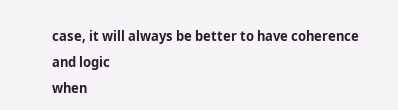case, it will always be better to have coherence and logic
when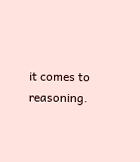it comes to reasoning.